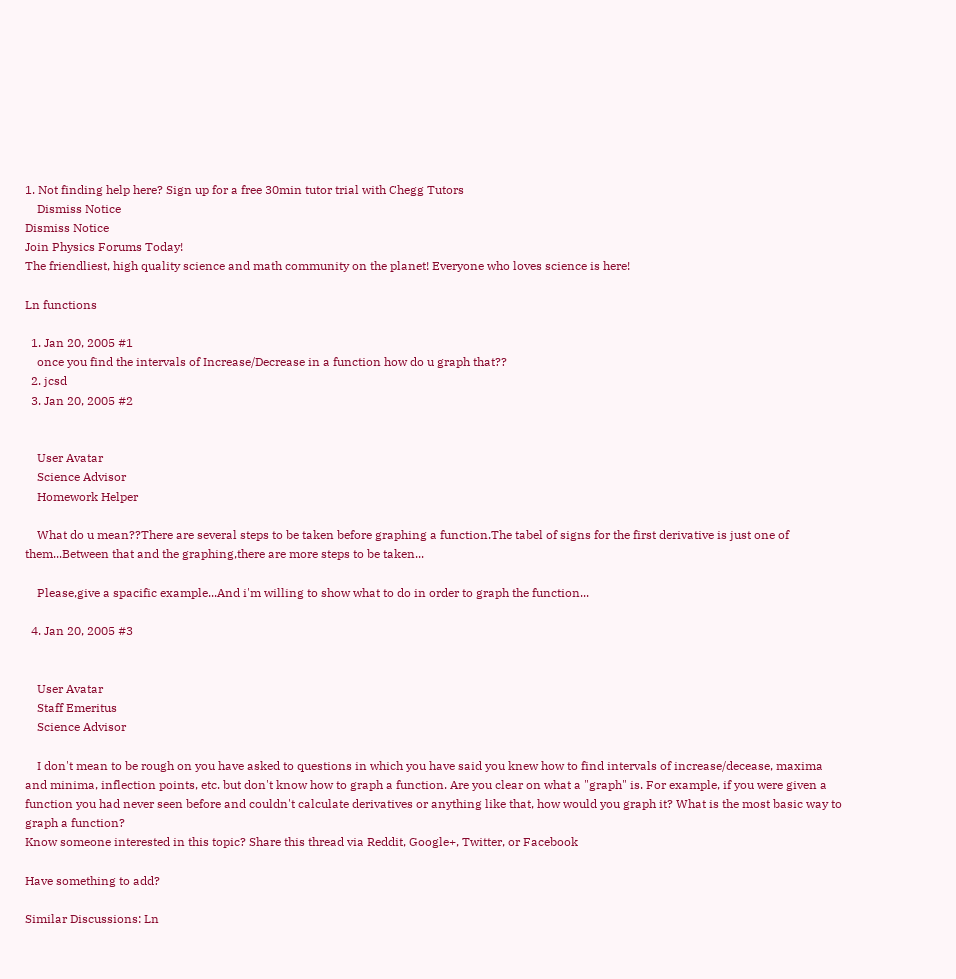1. Not finding help here? Sign up for a free 30min tutor trial with Chegg Tutors
    Dismiss Notice
Dismiss Notice
Join Physics Forums Today!
The friendliest, high quality science and math community on the planet! Everyone who loves science is here!

Ln functions

  1. Jan 20, 2005 #1
    once you find the intervals of Increase/Decrease in a function how do u graph that??
  2. jcsd
  3. Jan 20, 2005 #2


    User Avatar
    Science Advisor
    Homework Helper

    What do u mean??There are several steps to be taken before graphing a function.The tabel of signs for the first derivative is just one of them...Between that and the graphing,there are more steps to be taken...

    Please,give a spacific example...And i'm willing to show what to do in order to graph the function...

  4. Jan 20, 2005 #3


    User Avatar
    Staff Emeritus
    Science Advisor

    I don't mean to be rough on you have asked to questions in which you have said you knew how to find intervals of increase/decease, maxima and minima, inflection points, etc. but don't know how to graph a function. Are you clear on what a "graph" is. For example, if you were given a function you had never seen before and couldn't calculate derivatives or anything like that, how would you graph it? What is the most basic way to graph a function?
Know someone interested in this topic? Share this thread via Reddit, Google+, Twitter, or Facebook

Have something to add?

Similar Discussions: Ln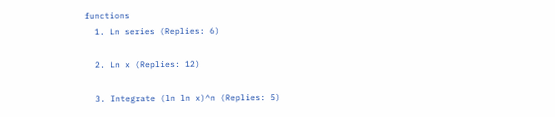functions
  1. Ln series (Replies: 6)

  2. Ln x (Replies: 12)

  3. Integrate (ln ln x)^n (Replies: 5)